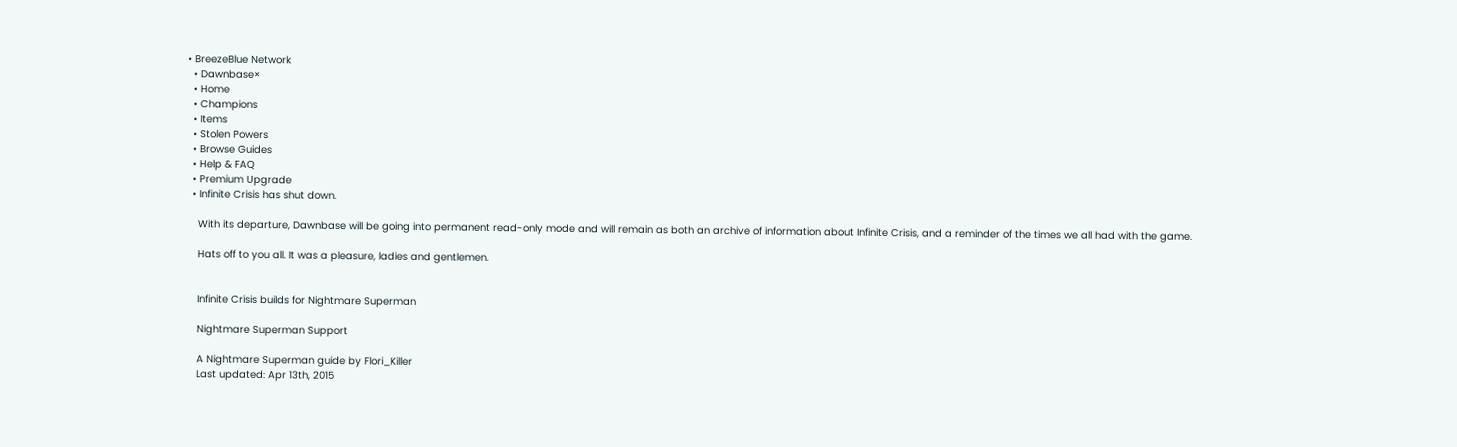• BreezeBlue Network
  • Dawnbase×
  • Home
  • Champions
  • Items
  • Stolen Powers
  • Browse Guides
  • Help & FAQ
  • Premium Upgrade
  • Infinite Crisis has shut down.

    With its departure, Dawnbase will be going into permanent read-only mode and will remain as both an archive of information about Infinite Crisis, and a reminder of the times we all had with the game.

    Hats off to you all. It was a pleasure, ladies and gentlemen.


    Infinite Crisis builds for Nightmare Superman

    Nightmare Superman Support

    A Nightmare Superman guide by Flori_Killer
    Last updated: Apr 13th, 2015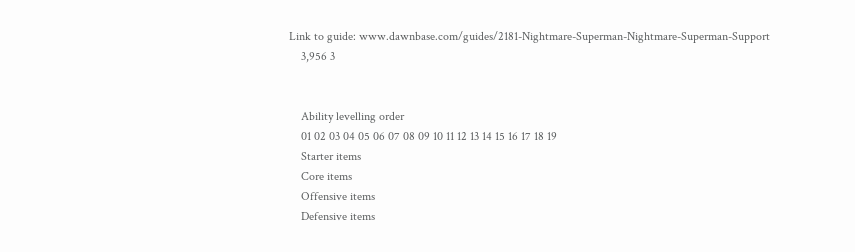Link to guide: www.dawnbase.com/guides/2181-Nightmare-Superman-Nightmare-Superman-Support
    3,956 3


    Ability levelling order
    01 02 03 04 05 06 07 08 09 10 11 12 13 14 15 16 17 18 19
    Starter items
    Core items
    Offensive items
    Defensive items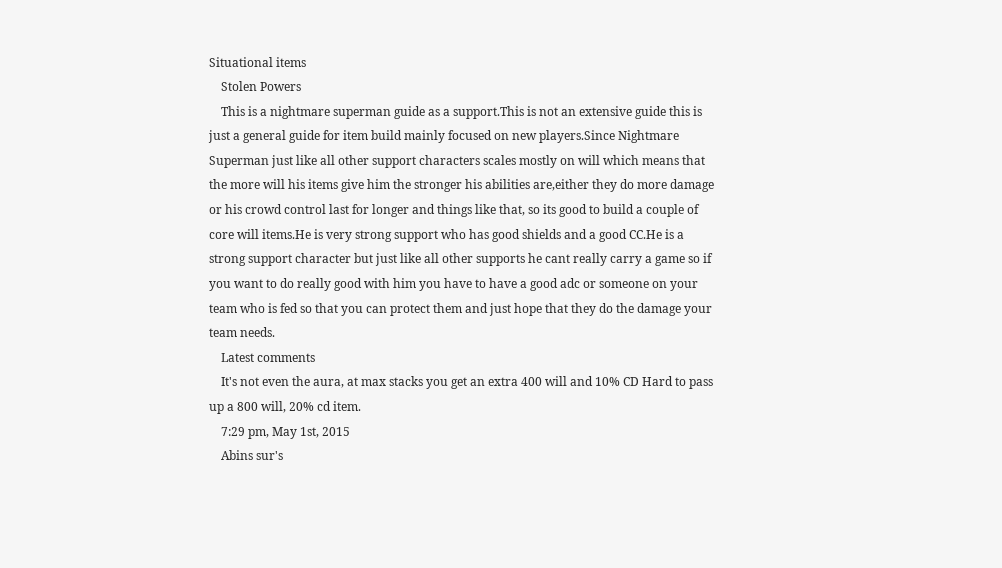Situational items
    Stolen Powers
    This is a nightmare superman guide as a support.This is not an extensive guide this is just a general guide for item build mainly focused on new players.Since Nightmare Superman just like all other support characters scales mostly on will which means that the more will his items give him the stronger his abilities are,either they do more damage or his crowd control last for longer and things like that, so its good to build a couple of core will items.He is very strong support who has good shields and a good CC.He is a strong support character but just like all other supports he cant really carry a game so if you want to do really good with him you have to have a good adc or someone on your team who is fed so that you can protect them and just hope that they do the damage your team needs.
    Latest comments
    It's not even the aura, at max stacks you get an extra 400 will and 10% CD Hard to pass up a 800 will, 20% cd item.
    7:29 pm, May 1st, 2015
    Abins sur's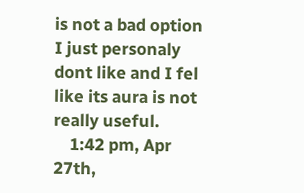is not a bad option I just personaly dont like and I fel like its aura is not really useful.
    1:42 pm, Apr 27th,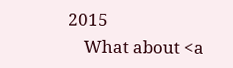2015
    What about <a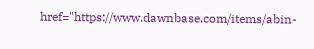href="https://www.dawnbase.com/items/abin-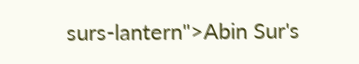surs-lantern">Abin Sur's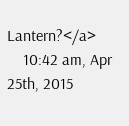Lantern?</a>
    10:42 am, Apr 25th, 2015